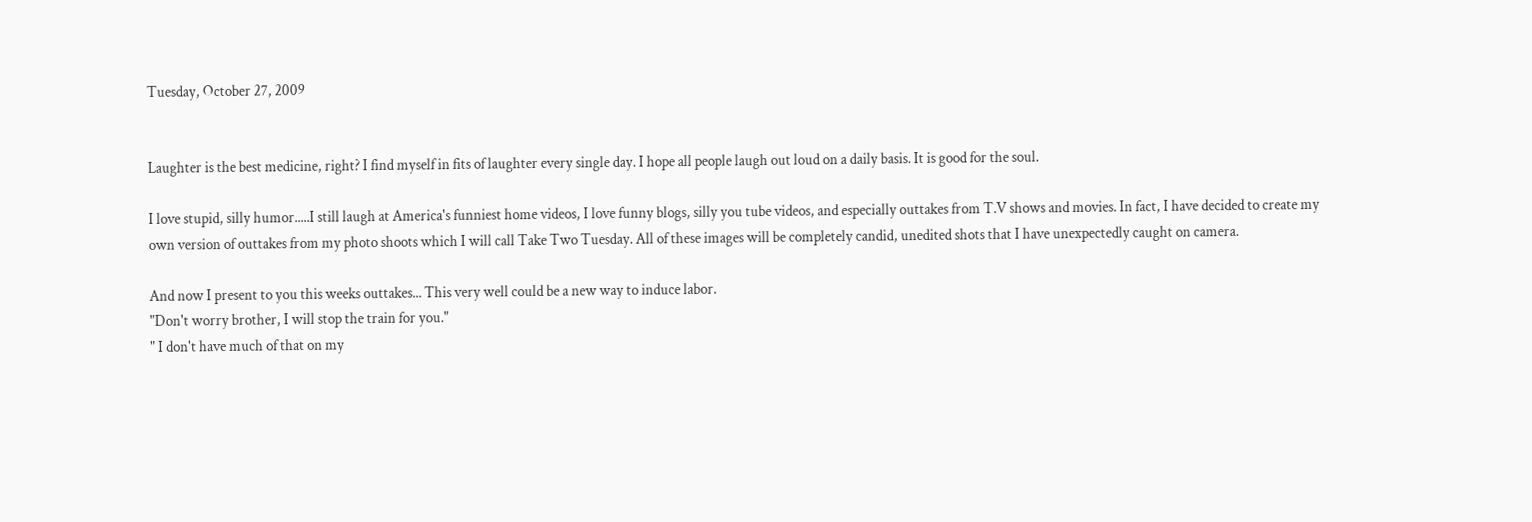Tuesday, October 27, 2009


Laughter is the best medicine, right? I find myself in fits of laughter every single day. I hope all people laugh out loud on a daily basis. It is good for the soul.

I love stupid, silly humor.....I still laugh at America's funniest home videos, I love funny blogs, silly you tube videos, and especially outtakes from T.V shows and movies. In fact, I have decided to create my own version of outtakes from my photo shoots which I will call Take Two Tuesday. All of these images will be completely candid, unedited shots that I have unexpectedly caught on camera.

And now I present to you this weeks outtakes... This very well could be a new way to induce labor.
"Don't worry brother, I will stop the train for you."
" I don't have much of that on my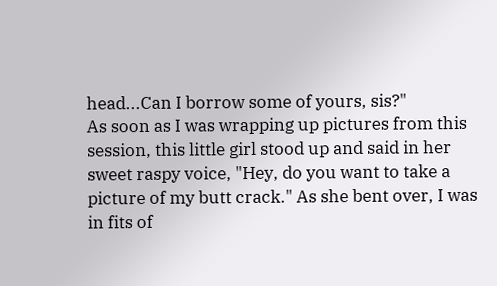head...Can I borrow some of yours, sis?"
As soon as I was wrapping up pictures from this session, this little girl stood up and said in her sweet raspy voice, "Hey, do you want to take a picture of my butt crack." As she bent over, I was in fits of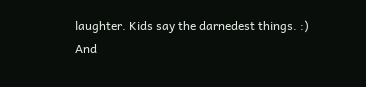laughter. Kids say the darnedest things. :)
And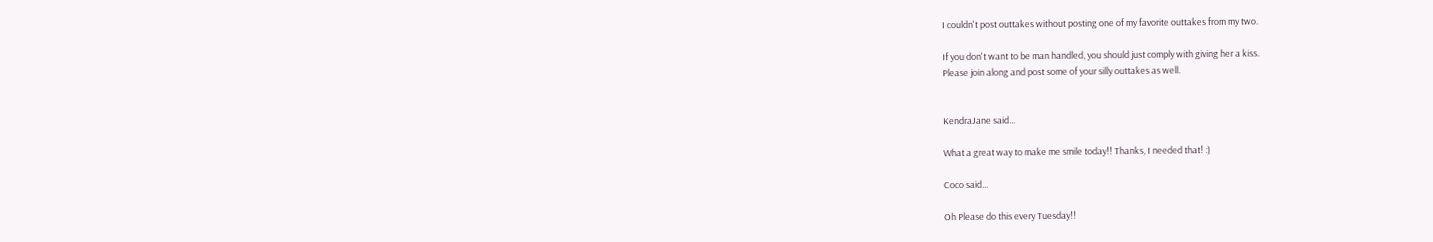I couldn't post outtakes without posting one of my favorite outtakes from my two.

If you don't want to be man handled, you should just comply with giving her a kiss.
Please join along and post some of your silly outtakes as well.


KendraJane said...

What a great way to make me smile today!! Thanks, I needed that! :)

Coco said...

Oh Please do this every Tuesday!!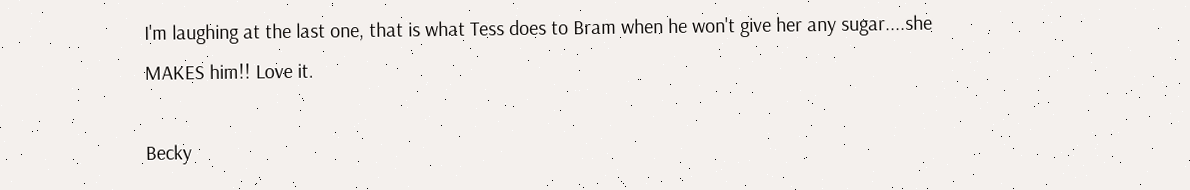I'm laughing at the last one, that is what Tess does to Bram when he won't give her any sugar....she MAKES him!! Love it.

Becky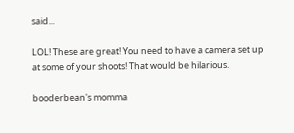said...

LOL! These are great! You need to have a camera set up at some of your shoots! That would be hilarious.

booderbean's momma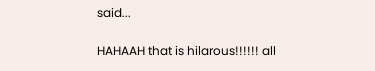said...

HAHAAH that is hilarous!!!!!! all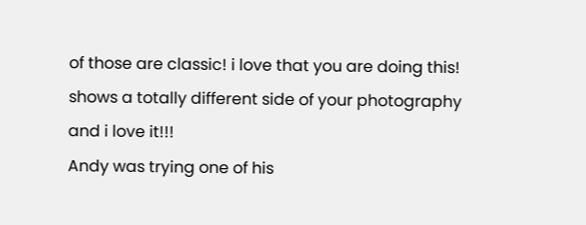of those are classic! i love that you are doing this! shows a totally different side of your photography and i love it!!!
Andy was trying one of his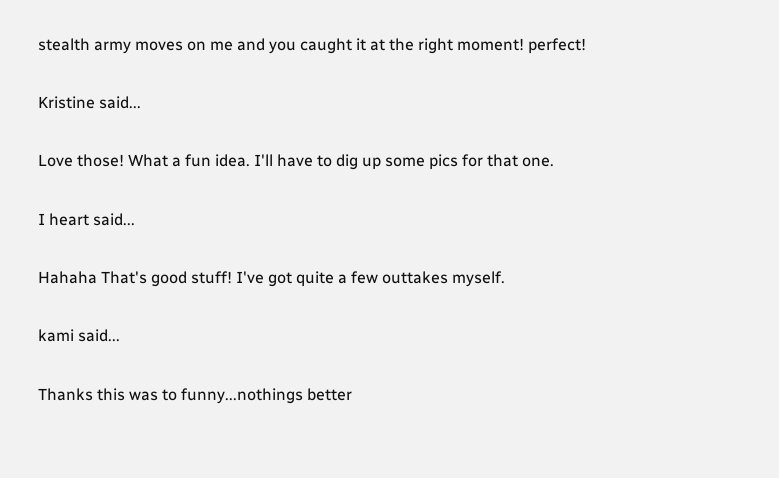stealth army moves on me and you caught it at the right moment! perfect!

Kristine said...

Love those! What a fun idea. I'll have to dig up some pics for that one.

I heart said...

Hahaha That's good stuff! I've got quite a few outtakes myself.

kami said...

Thanks this was to funny...nothings better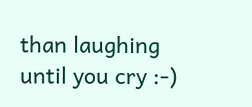than laughing until you cry :-)